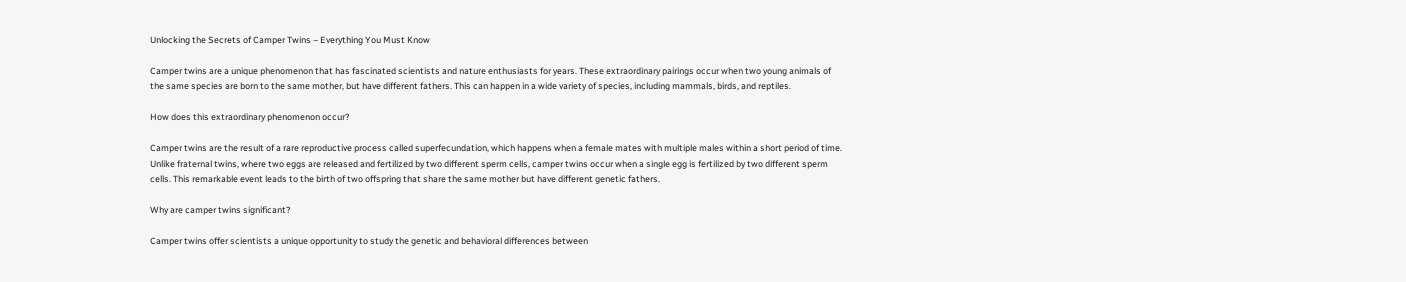Unlocking the Secrets of Camper Twins – Everything You Must Know

Camper twins are a unique phenomenon that has fascinated scientists and nature enthusiasts for years. These extraordinary pairings occur when two young animals of the same species are born to the same mother, but have different fathers. This can happen in a wide variety of species, including mammals, birds, and reptiles.

How does this extraordinary phenomenon occur?

Camper twins are the result of a rare reproductive process called superfecundation, which happens when a female mates with multiple males within a short period of time. Unlike fraternal twins, where two eggs are released and fertilized by two different sperm cells, camper twins occur when a single egg is fertilized by two different sperm cells. This remarkable event leads to the birth of two offspring that share the same mother but have different genetic fathers.

Why are camper twins significant?

Camper twins offer scientists a unique opportunity to study the genetic and behavioral differences between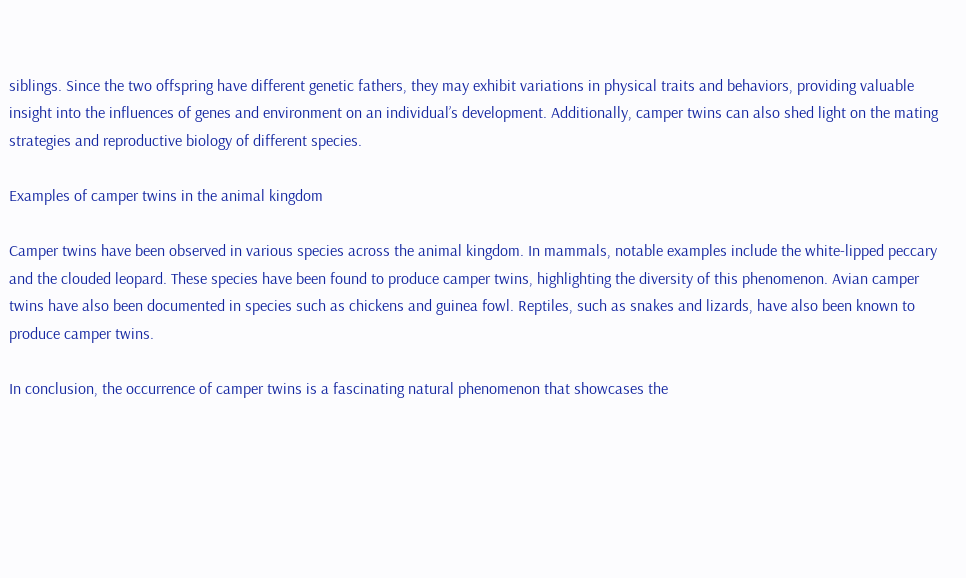siblings. Since the two offspring have different genetic fathers, they may exhibit variations in physical traits and behaviors, providing valuable insight into the influences of genes and environment on an individual’s development. Additionally, camper twins can also shed light on the mating strategies and reproductive biology of different species.

Examples of camper twins in the animal kingdom

Camper twins have been observed in various species across the animal kingdom. In mammals, notable examples include the white-lipped peccary and the clouded leopard. These species have been found to produce camper twins, highlighting the diversity of this phenomenon. Avian camper twins have also been documented in species such as chickens and guinea fowl. Reptiles, such as snakes and lizards, have also been known to produce camper twins.

In conclusion, the occurrence of camper twins is a fascinating natural phenomenon that showcases the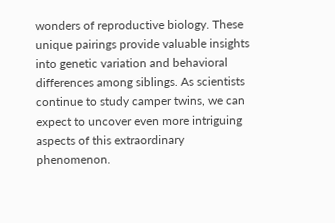wonders of reproductive biology. These unique pairings provide valuable insights into genetic variation and behavioral differences among siblings. As scientists continue to study camper twins, we can expect to uncover even more intriguing aspects of this extraordinary phenomenon.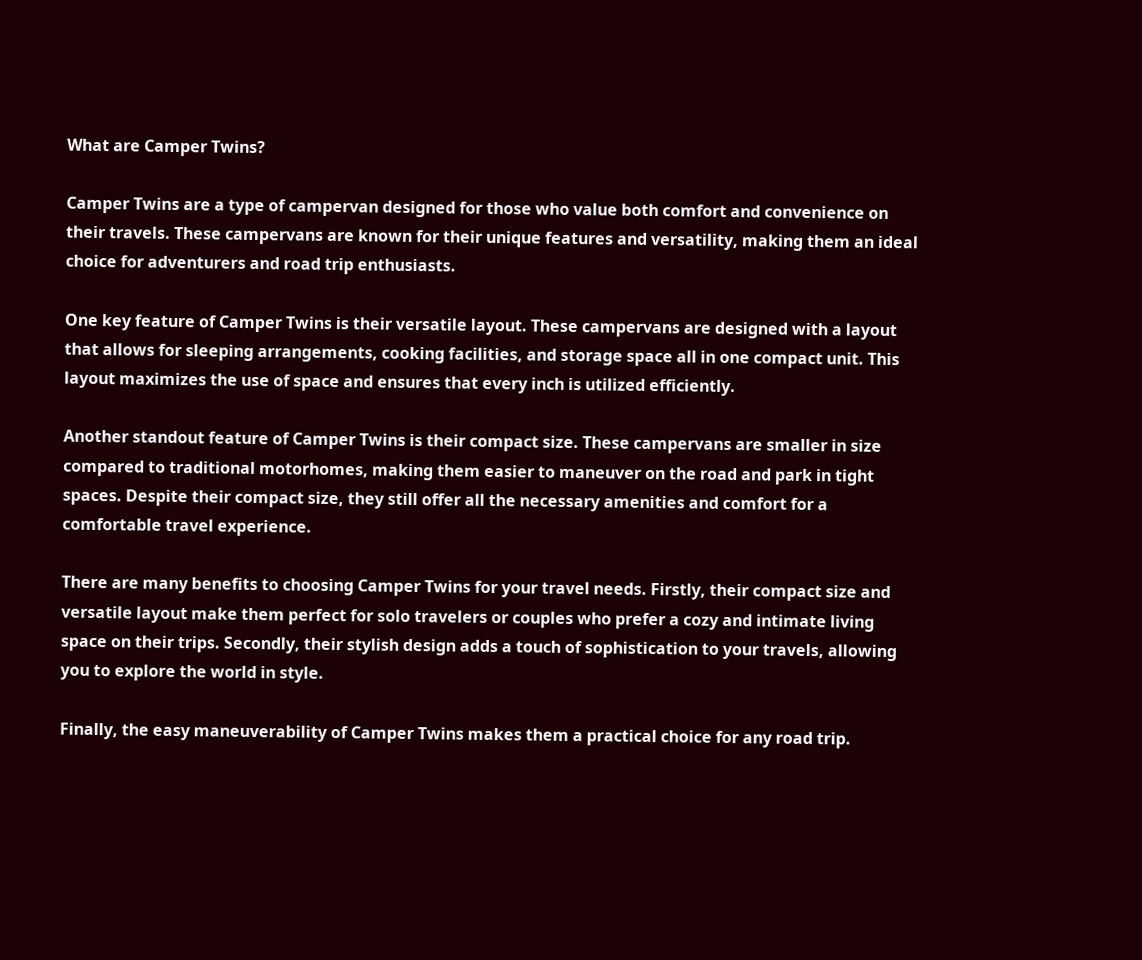What are Camper Twins?

Camper Twins are a type of campervan designed for those who value both comfort and convenience on their travels. These campervans are known for their unique features and versatility, making them an ideal choice for adventurers and road trip enthusiasts.

One key feature of Camper Twins is their versatile layout. These campervans are designed with a layout that allows for sleeping arrangements, cooking facilities, and storage space all in one compact unit. This layout maximizes the use of space and ensures that every inch is utilized efficiently.

Another standout feature of Camper Twins is their compact size. These campervans are smaller in size compared to traditional motorhomes, making them easier to maneuver on the road and park in tight spaces. Despite their compact size, they still offer all the necessary amenities and comfort for a comfortable travel experience.

There are many benefits to choosing Camper Twins for your travel needs. Firstly, their compact size and versatile layout make them perfect for solo travelers or couples who prefer a cozy and intimate living space on their trips. Secondly, their stylish design adds a touch of sophistication to your travels, allowing you to explore the world in style.

Finally, the easy maneuverability of Camper Twins makes them a practical choice for any road trip.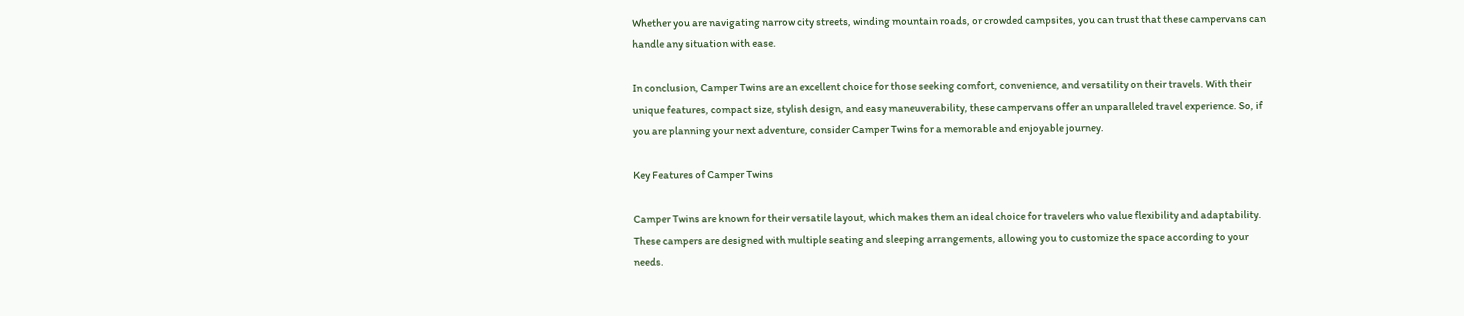Whether you are navigating narrow city streets, winding mountain roads, or crowded campsites, you can trust that these campervans can handle any situation with ease.

In conclusion, Camper Twins are an excellent choice for those seeking comfort, convenience, and versatility on their travels. With their unique features, compact size, stylish design, and easy maneuverability, these campervans offer an unparalleled travel experience. So, if you are planning your next adventure, consider Camper Twins for a memorable and enjoyable journey.

Key Features of Camper Twins

Camper Twins are known for their versatile layout, which makes them an ideal choice for travelers who value flexibility and adaptability. These campers are designed with multiple seating and sleeping arrangements, allowing you to customize the space according to your needs.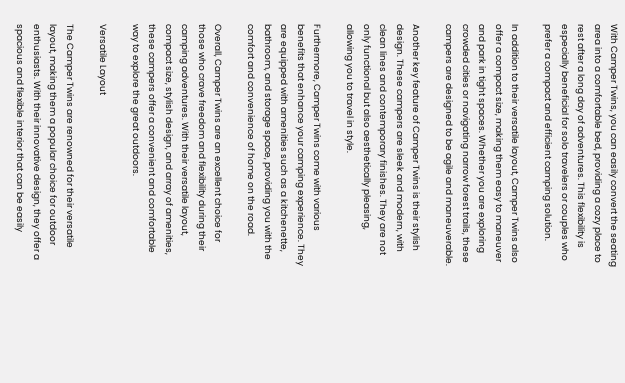With Camper Twins, you can easily convert the seating area into a comfortable bed, providing a cozy place to rest after a long day of adventures. This flexibility is especially beneficial for solo travelers or couples who prefer a compact and efficient camping solution.

In addition to their versatile layout, Camper Twins also offer a compact size, making them easy to maneuver and park in tight spaces. Whether you are exploring crowded cities or navigating narrow forest trails, these campers are designed to be agile and maneuverable.

Another key feature of Camper Twins is their stylish design. These campers are sleek and modern, with clean lines and contemporary finishes. They are not only functional but also aesthetically pleasing, allowing you to travel in style.

Furthermore, Camper Twins come with various benefits that enhance your camping experience. They are equipped with amenities such as a kitchenette, bathroom, and storage space, providing you with the comfort and convenience of home on the road.

Overall, Camper Twins are an excellent choice for those who crave freedom and flexibility during their camping adventures. With their versatile layout, compact size, stylish design, and array of amenities, these campers offer a convenient and comfortable way to explore the great outdoors.

Versatile Layout

The Camper Twins are renowned for their versatile layout, making them a popular choice for outdoor enthusiasts. With their innovative design, they offer a spacious and flexible interior that can be easily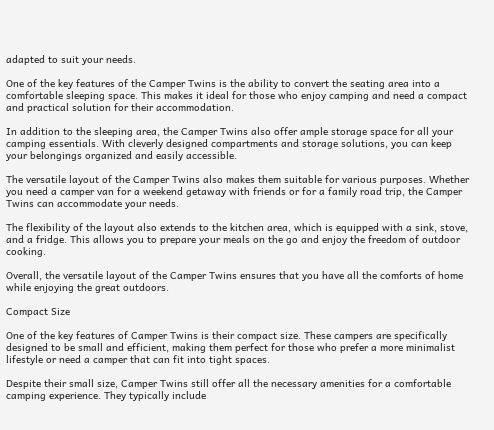adapted to suit your needs.

One of the key features of the Camper Twins is the ability to convert the seating area into a comfortable sleeping space. This makes it ideal for those who enjoy camping and need a compact and practical solution for their accommodation.

In addition to the sleeping area, the Camper Twins also offer ample storage space for all your camping essentials. With cleverly designed compartments and storage solutions, you can keep your belongings organized and easily accessible.

The versatile layout of the Camper Twins also makes them suitable for various purposes. Whether you need a camper van for a weekend getaway with friends or for a family road trip, the Camper Twins can accommodate your needs.

The flexibility of the layout also extends to the kitchen area, which is equipped with a sink, stove, and a fridge. This allows you to prepare your meals on the go and enjoy the freedom of outdoor cooking.

Overall, the versatile layout of the Camper Twins ensures that you have all the comforts of home while enjoying the great outdoors.

Compact Size

One of the key features of Camper Twins is their compact size. These campers are specifically designed to be small and efficient, making them perfect for those who prefer a more minimalist lifestyle or need a camper that can fit into tight spaces.

Despite their small size, Camper Twins still offer all the necessary amenities for a comfortable camping experience. They typically include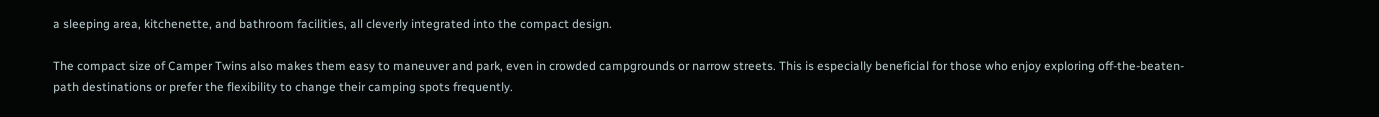a sleeping area, kitchenette, and bathroom facilities, all cleverly integrated into the compact design.

The compact size of Camper Twins also makes them easy to maneuver and park, even in crowded campgrounds or narrow streets. This is especially beneficial for those who enjoy exploring off-the-beaten-path destinations or prefer the flexibility to change their camping spots frequently.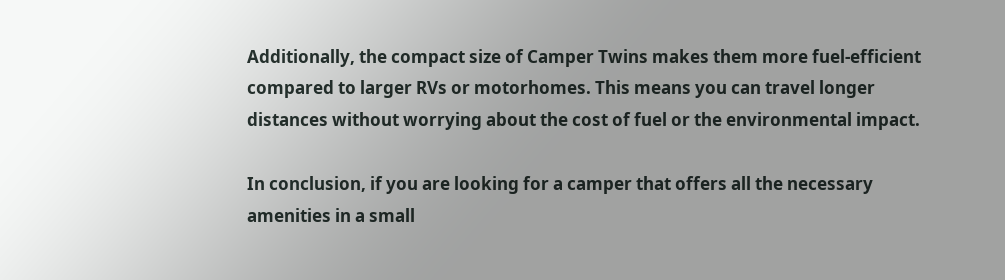Additionally, the compact size of Camper Twins makes them more fuel-efficient compared to larger RVs or motorhomes. This means you can travel longer distances without worrying about the cost of fuel or the environmental impact.

In conclusion, if you are looking for a camper that offers all the necessary amenities in a small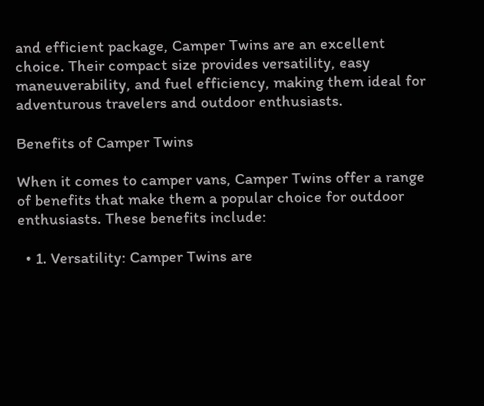and efficient package, Camper Twins are an excellent choice. Their compact size provides versatility, easy maneuverability, and fuel efficiency, making them ideal for adventurous travelers and outdoor enthusiasts.

Benefits of Camper Twins

When it comes to camper vans, Camper Twins offer a range of benefits that make them a popular choice for outdoor enthusiasts. These benefits include:

  • 1. Versatility: Camper Twins are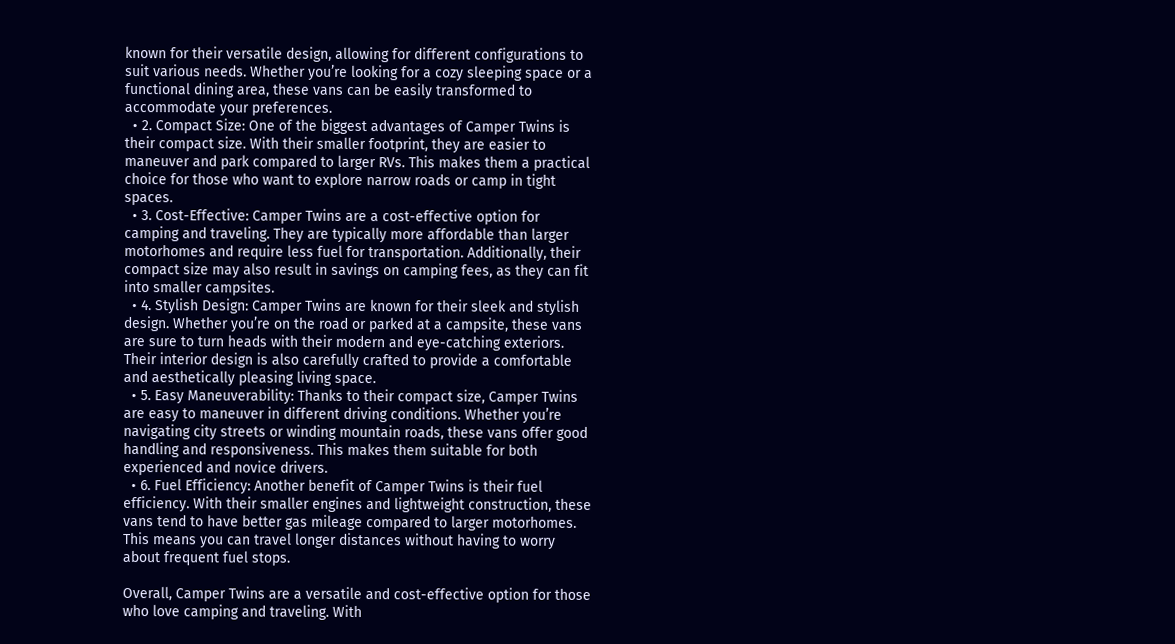known for their versatile design, allowing for different configurations to suit various needs. Whether you’re looking for a cozy sleeping space or a functional dining area, these vans can be easily transformed to accommodate your preferences.
  • 2. Compact Size: One of the biggest advantages of Camper Twins is their compact size. With their smaller footprint, they are easier to maneuver and park compared to larger RVs. This makes them a practical choice for those who want to explore narrow roads or camp in tight spaces.
  • 3. Cost-Effective: Camper Twins are a cost-effective option for camping and traveling. They are typically more affordable than larger motorhomes and require less fuel for transportation. Additionally, their compact size may also result in savings on camping fees, as they can fit into smaller campsites.
  • 4. Stylish Design: Camper Twins are known for their sleek and stylish design. Whether you’re on the road or parked at a campsite, these vans are sure to turn heads with their modern and eye-catching exteriors. Their interior design is also carefully crafted to provide a comfortable and aesthetically pleasing living space.
  • 5. Easy Maneuverability: Thanks to their compact size, Camper Twins are easy to maneuver in different driving conditions. Whether you’re navigating city streets or winding mountain roads, these vans offer good handling and responsiveness. This makes them suitable for both experienced and novice drivers.
  • 6. Fuel Efficiency: Another benefit of Camper Twins is their fuel efficiency. With their smaller engines and lightweight construction, these vans tend to have better gas mileage compared to larger motorhomes. This means you can travel longer distances without having to worry about frequent fuel stops.

Overall, Camper Twins are a versatile and cost-effective option for those who love camping and traveling. With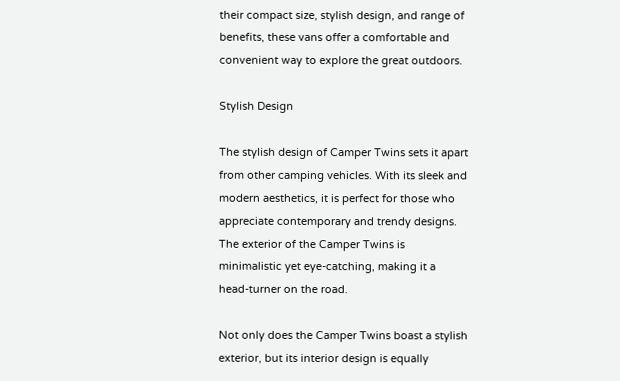their compact size, stylish design, and range of benefits, these vans offer a comfortable and convenient way to explore the great outdoors.

Stylish Design

The stylish design of Camper Twins sets it apart from other camping vehicles. With its sleek and modern aesthetics, it is perfect for those who appreciate contemporary and trendy designs. The exterior of the Camper Twins is minimalistic yet eye-catching, making it a head-turner on the road.

Not only does the Camper Twins boast a stylish exterior, but its interior design is equally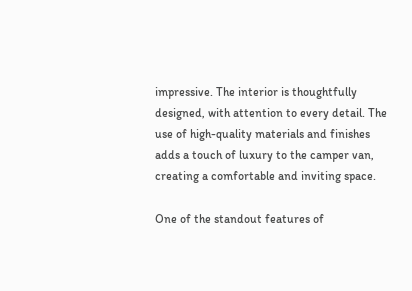impressive. The interior is thoughtfully designed, with attention to every detail. The use of high-quality materials and finishes adds a touch of luxury to the camper van, creating a comfortable and inviting space.

One of the standout features of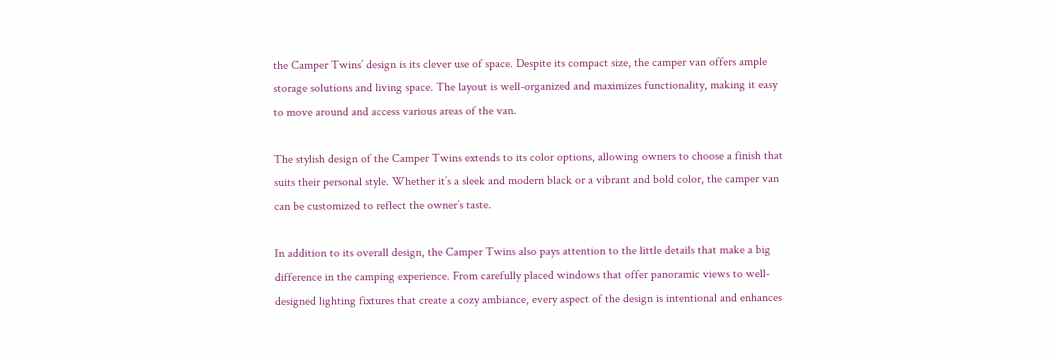the Camper Twins’ design is its clever use of space. Despite its compact size, the camper van offers ample storage solutions and living space. The layout is well-organized and maximizes functionality, making it easy to move around and access various areas of the van.

The stylish design of the Camper Twins extends to its color options, allowing owners to choose a finish that suits their personal style. Whether it’s a sleek and modern black or a vibrant and bold color, the camper van can be customized to reflect the owner’s taste.

In addition to its overall design, the Camper Twins also pays attention to the little details that make a big difference in the camping experience. From carefully placed windows that offer panoramic views to well-designed lighting fixtures that create a cozy ambiance, every aspect of the design is intentional and enhances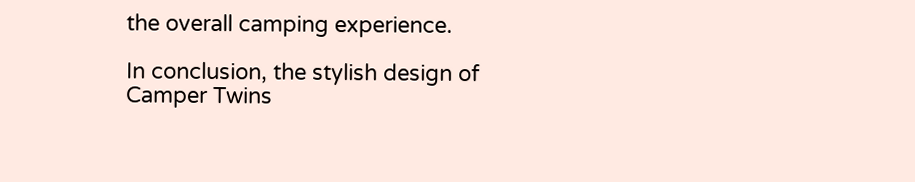the overall camping experience.

In conclusion, the stylish design of Camper Twins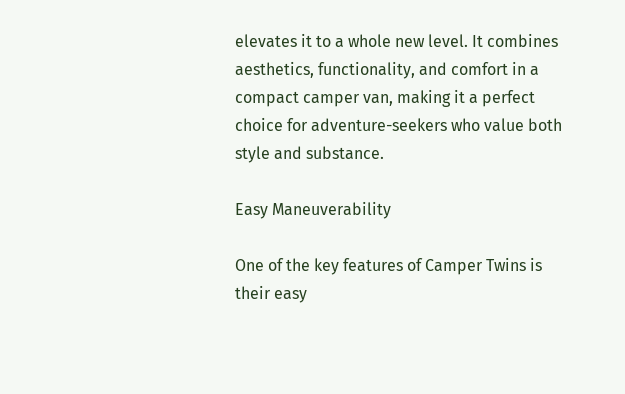elevates it to a whole new level. It combines aesthetics, functionality, and comfort in a compact camper van, making it a perfect choice for adventure-seekers who value both style and substance.

Easy Maneuverability

One of the key features of Camper Twins is their easy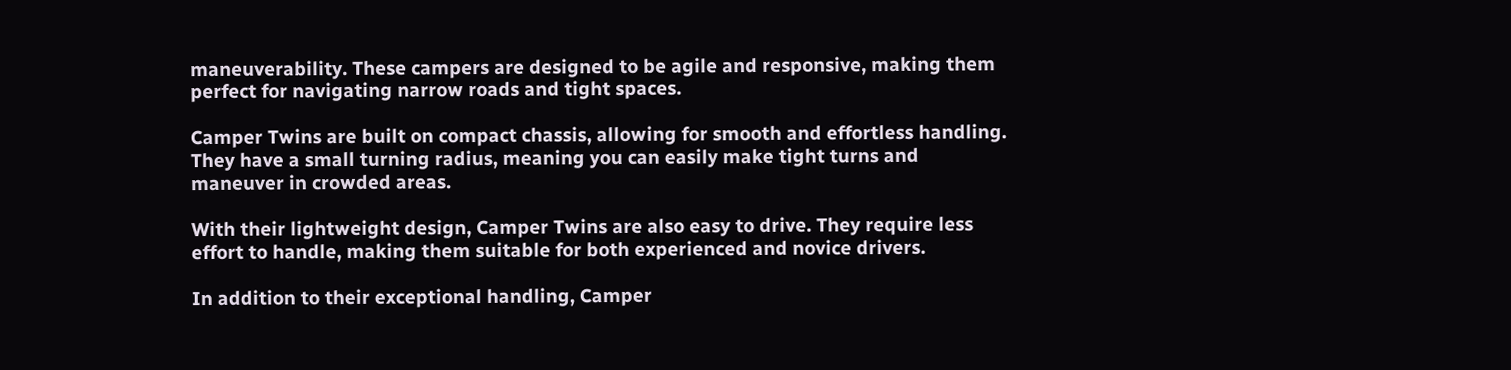maneuverability. These campers are designed to be agile and responsive, making them perfect for navigating narrow roads and tight spaces.

Camper Twins are built on compact chassis, allowing for smooth and effortless handling. They have a small turning radius, meaning you can easily make tight turns and maneuver in crowded areas.

With their lightweight design, Camper Twins are also easy to drive. They require less effort to handle, making them suitable for both experienced and novice drivers.

In addition to their exceptional handling, Camper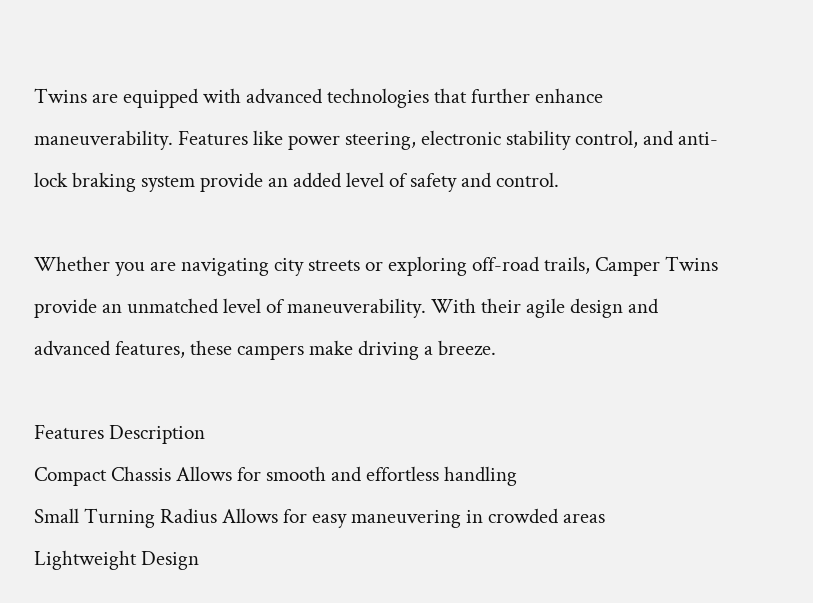Twins are equipped with advanced technologies that further enhance maneuverability. Features like power steering, electronic stability control, and anti-lock braking system provide an added level of safety and control.

Whether you are navigating city streets or exploring off-road trails, Camper Twins provide an unmatched level of maneuverability. With their agile design and advanced features, these campers make driving a breeze.

Features Description
Compact Chassis Allows for smooth and effortless handling
Small Turning Radius Allows for easy maneuvering in crowded areas
Lightweight Design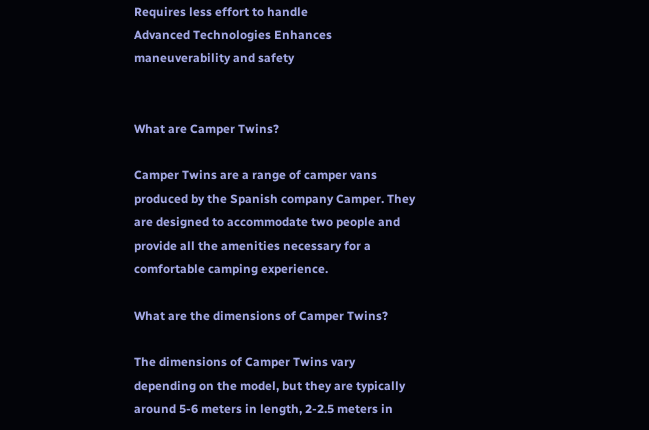Requires less effort to handle
Advanced Technologies Enhances maneuverability and safety


What are Camper Twins?

Camper Twins are a range of camper vans produced by the Spanish company Camper. They are designed to accommodate two people and provide all the amenities necessary for a comfortable camping experience.

What are the dimensions of Camper Twins?

The dimensions of Camper Twins vary depending on the model, but they are typically around 5-6 meters in length, 2-2.5 meters in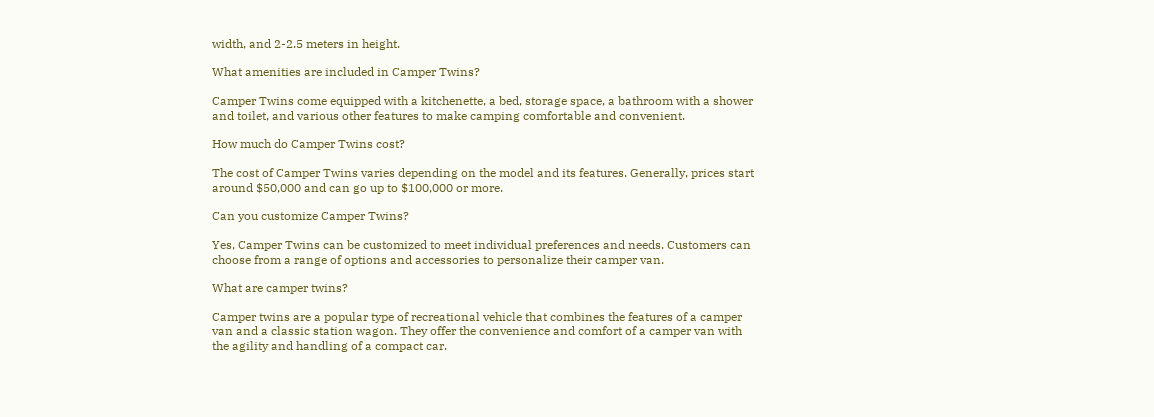width, and 2-2.5 meters in height.

What amenities are included in Camper Twins?

Camper Twins come equipped with a kitchenette, a bed, storage space, a bathroom with a shower and toilet, and various other features to make camping comfortable and convenient.

How much do Camper Twins cost?

The cost of Camper Twins varies depending on the model and its features. Generally, prices start around $50,000 and can go up to $100,000 or more.

Can you customize Camper Twins?

Yes, Camper Twins can be customized to meet individual preferences and needs. Customers can choose from a range of options and accessories to personalize their camper van.

What are camper twins?

Camper twins are a popular type of recreational vehicle that combines the features of a camper van and a classic station wagon. They offer the convenience and comfort of a camper van with the agility and handling of a compact car.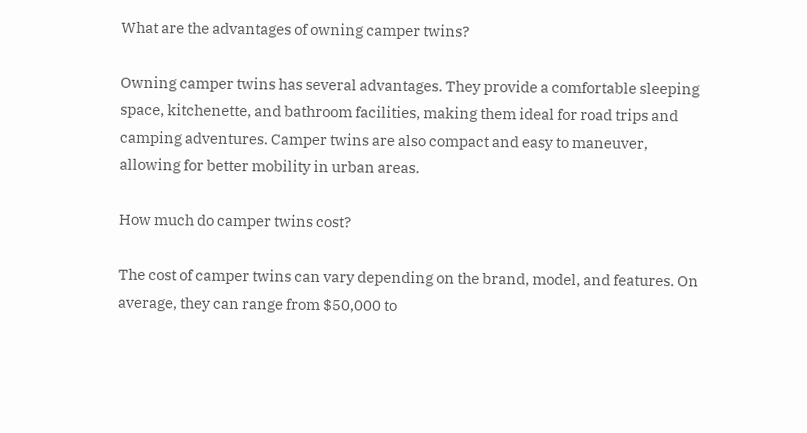What are the advantages of owning camper twins?

Owning camper twins has several advantages. They provide a comfortable sleeping space, kitchenette, and bathroom facilities, making them ideal for road trips and camping adventures. Camper twins are also compact and easy to maneuver, allowing for better mobility in urban areas.

How much do camper twins cost?

The cost of camper twins can vary depending on the brand, model, and features. On average, they can range from $50,000 to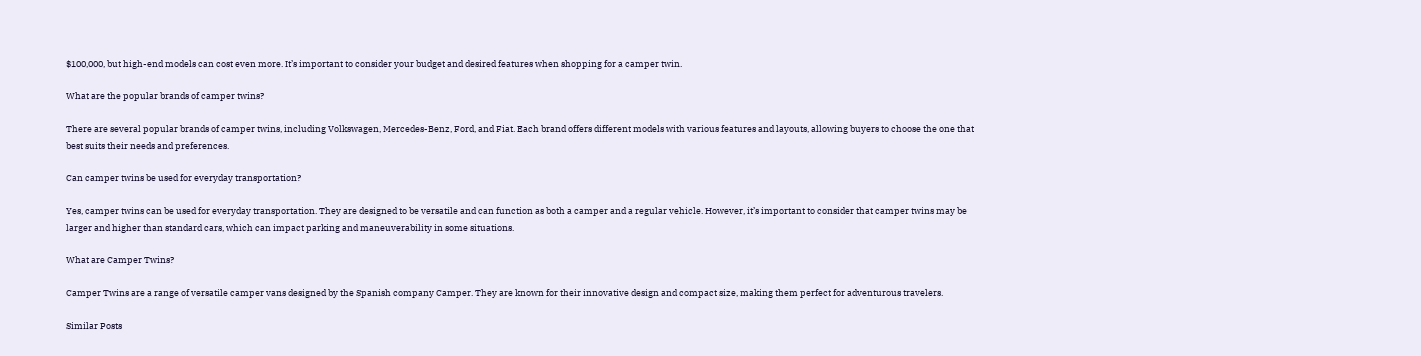$100,000, but high-end models can cost even more. It’s important to consider your budget and desired features when shopping for a camper twin.

What are the popular brands of camper twins?

There are several popular brands of camper twins, including Volkswagen, Mercedes-Benz, Ford, and Fiat. Each brand offers different models with various features and layouts, allowing buyers to choose the one that best suits their needs and preferences.

Can camper twins be used for everyday transportation?

Yes, camper twins can be used for everyday transportation. They are designed to be versatile and can function as both a camper and a regular vehicle. However, it’s important to consider that camper twins may be larger and higher than standard cars, which can impact parking and maneuverability in some situations.

What are Camper Twins?

Camper Twins are a range of versatile camper vans designed by the Spanish company Camper. They are known for their innovative design and compact size, making them perfect for adventurous travelers.

Similar Posts